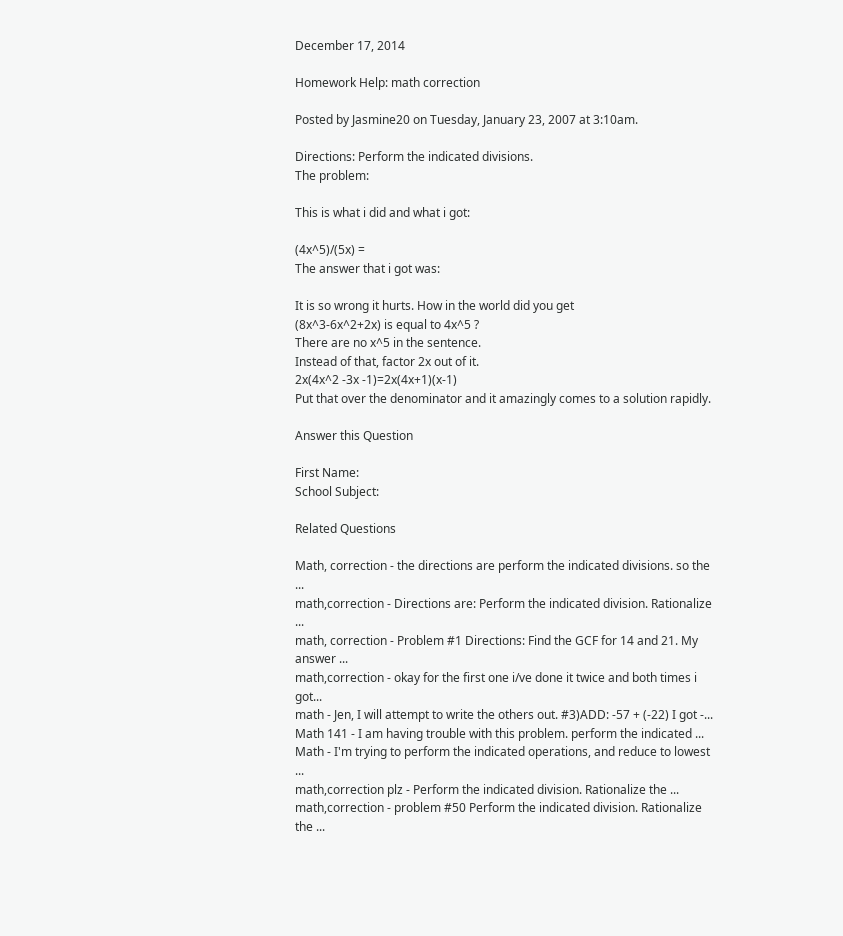December 17, 2014

Homework Help: math correction

Posted by Jasmine20 on Tuesday, January 23, 2007 at 3:10am.

Directions: Perform the indicated divisions.
The problem:

This is what i did and what i got:

(4x^5)/(5x) =
The answer that i got was:

It is so wrong it hurts. How in the world did you get
(8x^3-6x^2+2x) is equal to 4x^5 ?
There are no x^5 in the sentence.
Instead of that, factor 2x out of it.
2x(4x^2 -3x -1)=2x(4x+1)(x-1)
Put that over the denominator and it amazingly comes to a solution rapidly.

Answer this Question

First Name:
School Subject:

Related Questions

Math, correction - the directions are perform the indicated divisions. so the ...
math,correction - Directions are: Perform the indicated division. Rationalize ...
math, correction - Problem #1 Directions: Find the GCF for 14 and 21. My answer ...
math,correction - okay for the first one i/ve done it twice and both times i got...
math - Jen, I will attempt to write the others out. #3)ADD: -57 + (-22) I got -...
Math 141 - I am having trouble with this problem. perform the indicated ...
Math - I'm trying to perform the indicated operations, and reduce to lowest ...
math,correction plz - Perform the indicated division. Rationalize the ...
math,correction - problem #50 Perform the indicated division. Rationalize the ...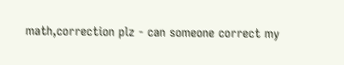math,correction plz - can someone correct my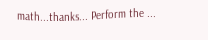math...thanks... Perform the ...